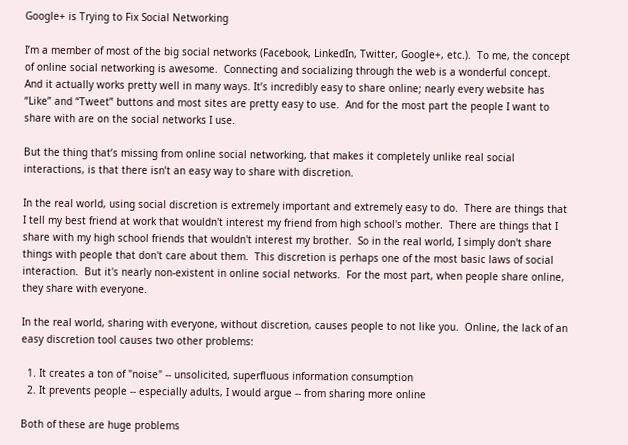Google+ is Trying to Fix Social Networking

I’m a member of most of the big social networks (Facebook, LinkedIn, Twitter, Google+, etc.).  To me, the concept of online social networking is awesome.  Connecting and socializing through the web is a wonderful concept.  And it actually works pretty well in many ways. It’s incredibly easy to share online; nearly every website has “Like” and “Tweet” buttons and most sites are pretty easy to use.  And for the most part the people I want to share with are on the social networks I use.

But the thing that’s missing from online social networking, that makes it completely unlike real social interactions, is that there isn’t an easy way to share with discretion.

In the real world, using social discretion is extremely important and extremely easy to do.  There are things that I tell my best friend at work that wouldn't interest my friend from high school's mother.  There are things that I share with my high school friends that wouldn't interest my brother.  So in the real world, I simply don't share things with people that don't care about them.  This discretion is perhaps one of the most basic laws of social interaction.  But it's nearly non-existent in online social networks.  For the most part, when people share online, they share with everyone.

In the real world, sharing with everyone, without discretion, causes people to not like you.  Online, the lack of an easy discretion tool causes two other problems:

  1. It creates a ton of "noise" -- unsolicited, superfluous information consumption
  2. It prevents people -- especially adults, I would argue -- from sharing more online

Both of these are huge problems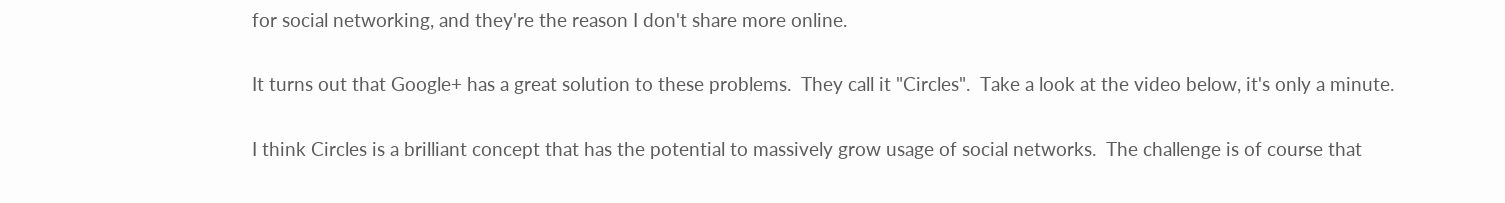for social networking, and they're the reason I don't share more online.

It turns out that Google+ has a great solution to these problems.  They call it "Circles".  Take a look at the video below, it's only a minute.

I think Circles is a brilliant concept that has the potential to massively grow usage of social networks.  The challenge is of course that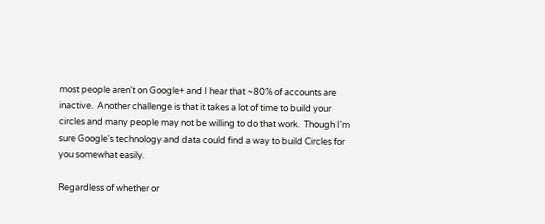most people aren't on Google+ and I hear that ~80% of accounts are inactive.  Another challenge is that it takes a lot of time to build your circles and many people may not be willing to do that work.  Though I'm sure Google's technology and data could find a way to build Circles for you somewhat easily.

Regardless of whether or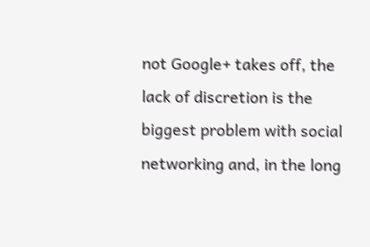not Google+ takes off, the lack of discretion is the biggest problem with social networking and, in the long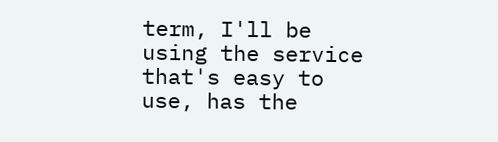term, I'll be using the service that's easy to use, has the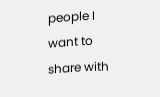people I want to share with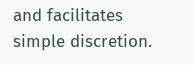and facilitates simple discretion.